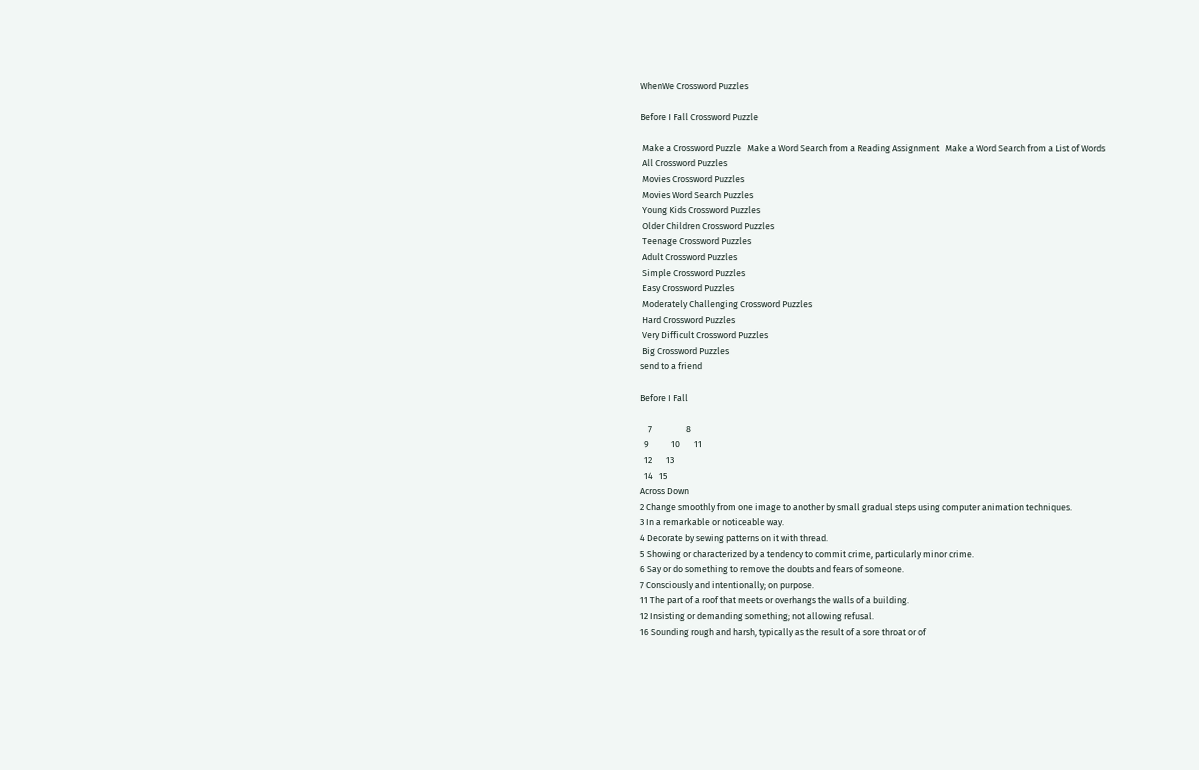WhenWe Crossword Puzzles

Before I Fall Crossword Puzzle

 Make a Crossword Puzzle   Make a Word Search from a Reading Assignment   Make a Word Search from a List of Words
 All Crossword Puzzles
 Movies Crossword Puzzles
 Movies Word Search Puzzles
 Young Kids Crossword Puzzles
 Older Children Crossword Puzzles
 Teenage Crossword Puzzles
 Adult Crossword Puzzles
 Simple Crossword Puzzles
 Easy Crossword Puzzles
 Moderately Challenging Crossword Puzzles
 Hard Crossword Puzzles
 Very Difficult Crossword Puzzles
 Big Crossword Puzzles
send to a friend

Before I Fall

    7                 8
  9           10       11
  12       13
  14   15
Across Down
2 Change smoothly from one image to another by small gradual steps using computer animation techniques.
3 In a remarkable or noticeable way.
4 Decorate by sewing patterns on it with thread.
5 Showing or characterized by a tendency to commit crime, particularly minor crime.
6 Say or do something to remove the doubts and fears of someone.
7 Consciously and intentionally; on purpose.
11 The part of a roof that meets or overhangs the walls of a building.
12 Insisting or demanding something; not allowing refusal.
16 Sounding rough and harsh, typically as the result of a sore throat or of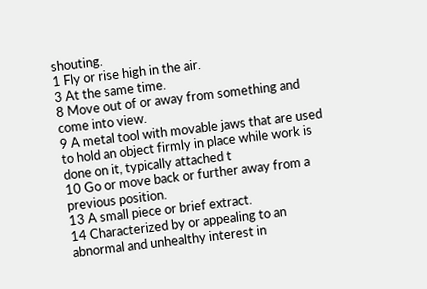shouting.
1 Fly or rise high in the air.
3 At the same time.
8 Move out of or away from something and come into view.
9 A metal tool with movable jaws that are used to hold an object firmly in place while work is done on it, typically attached t
10 Go or move back or further away from a previous position.
13 A small piece or brief extract.
14 Characterized by or appealing to an abnormal and unhealthy interest in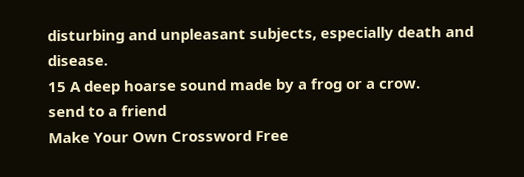disturbing and unpleasant subjects, especially death and disease.
15 A deep hoarse sound made by a frog or a crow.
send to a friend
Make Your Own Crossword Free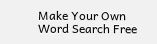Make Your Own Word Search Free